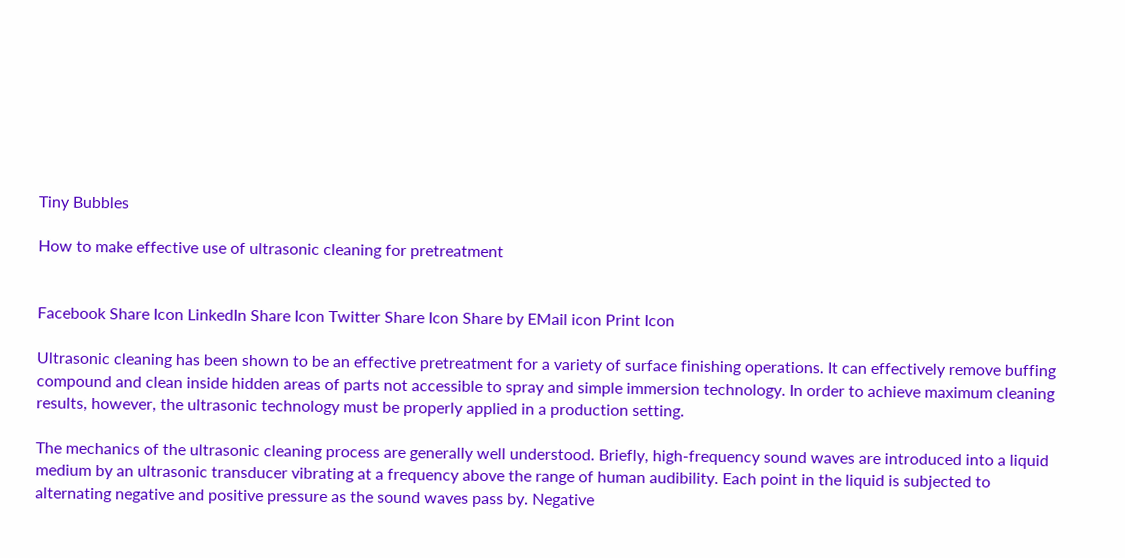Tiny Bubbles

How to make effective use of ultrasonic cleaning for pretreatment


Facebook Share Icon LinkedIn Share Icon Twitter Share Icon Share by EMail icon Print Icon

Ultrasonic cleaning has been shown to be an effective pretreatment for a variety of surface finishing operations. It can effectively remove buffing compound and clean inside hidden areas of parts not accessible to spray and simple immersion technology. In order to achieve maximum cleaning results, however, the ultrasonic technology must be properly applied in a production setting.

The mechanics of the ultrasonic cleaning process are generally well understood. Briefly, high-frequency sound waves are introduced into a liquid medium by an ultrasonic transducer vibrating at a frequency above the range of human audibility. Each point in the liquid is subjected to alternating negative and positive pressure as the sound waves pass by. Negative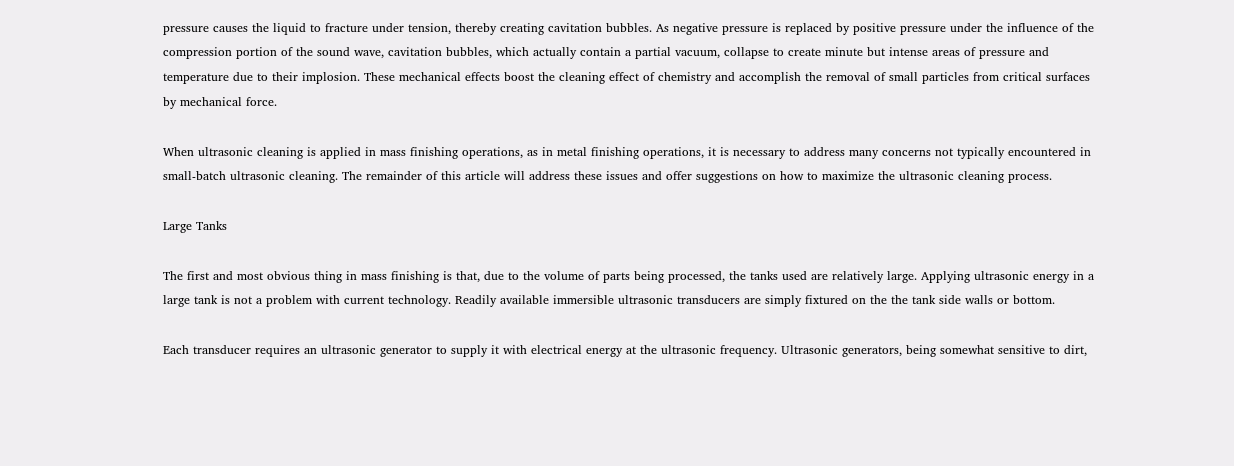pressure causes the liquid to fracture under tension, thereby creating cavitation bubbles. As negative pressure is replaced by positive pressure under the influence of the compression portion of the sound wave, cavitation bubbles, which actually contain a partial vacuum, collapse to create minute but intense areas of pressure and temperature due to their implosion. These mechanical effects boost the cleaning effect of chemistry and accomplish the removal of small particles from critical surfaces by mechanical force.

When ultrasonic cleaning is applied in mass finishing operations, as in metal finishing operations, it is necessary to address many concerns not typically encountered in small-batch ultrasonic cleaning. The remainder of this article will address these issues and offer suggestions on how to maximize the ultrasonic cleaning process.

Large Tanks

The first and most obvious thing in mass finishing is that, due to the volume of parts being processed, the tanks used are relatively large. Applying ultrasonic energy in a large tank is not a problem with current technology. Readily available immersible ultrasonic transducers are simply fixtured on the the tank side walls or bottom.

Each transducer requires an ultrasonic generator to supply it with electrical energy at the ultrasonic frequency. Ultrasonic generators, being somewhat sensitive to dirt,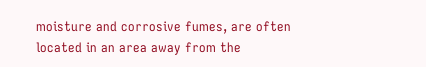moisture and corrosive fumes, are often located in an area away from the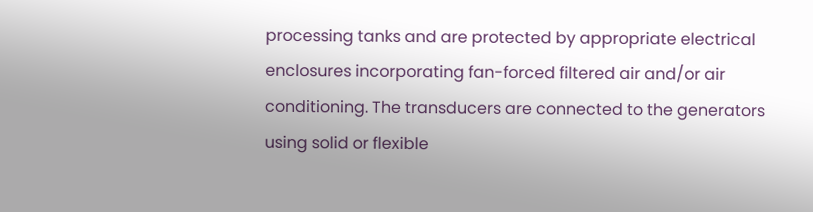processing tanks and are protected by appropriate electrical enclosures incorporating fan-forced filtered air and/or air conditioning. The transducers are connected to the generators using solid or flexible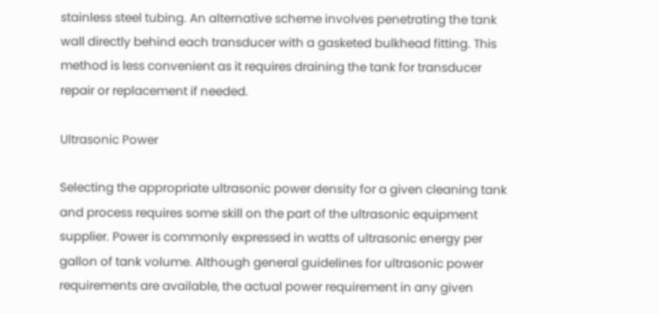stainless steel tubing. An alternative scheme involves penetrating the tank wall directly behind each transducer with a gasketed bulkhead fitting. This method is less convenient as it requires draining the tank for transducer repair or replacement if needed.

Ultrasonic Power

Selecting the appropriate ultrasonic power density for a given cleaning tank and process requires some skill on the part of the ultrasonic equipment supplier. Power is commonly expressed in watts of ultrasonic energy per gallon of tank volume. Although general guidelines for ultrasonic power requirements are available, the actual power requirement in any given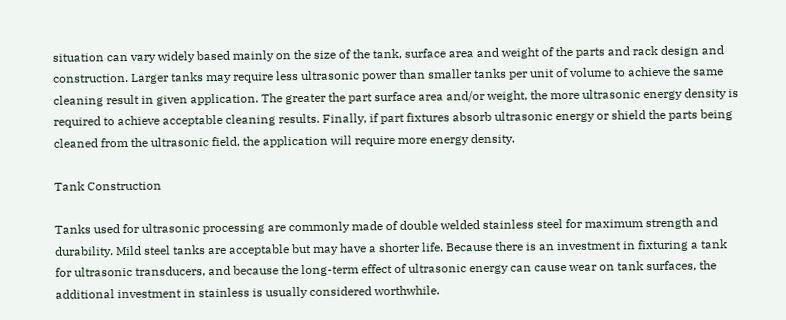situation can vary widely based mainly on the size of the tank, surface area and weight of the parts and rack design and construction. Larger tanks may require less ultrasonic power than smaller tanks per unit of volume to achieve the same cleaning result in given application. The greater the part surface area and/or weight, the more ultrasonic energy density is required to achieve acceptable cleaning results. Finally, if part fixtures absorb ultrasonic energy or shield the parts being cleaned from the ultrasonic field, the application will require more energy density.

Tank Construction

Tanks used for ultrasonic processing are commonly made of double welded stainless steel for maximum strength and durability. Mild steel tanks are acceptable but may have a shorter life. Because there is an investment in fixturing a tank for ultrasonic transducers, and because the long-term effect of ultrasonic energy can cause wear on tank surfaces, the additional investment in stainless is usually considered worthwhile.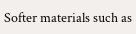Softer materials such as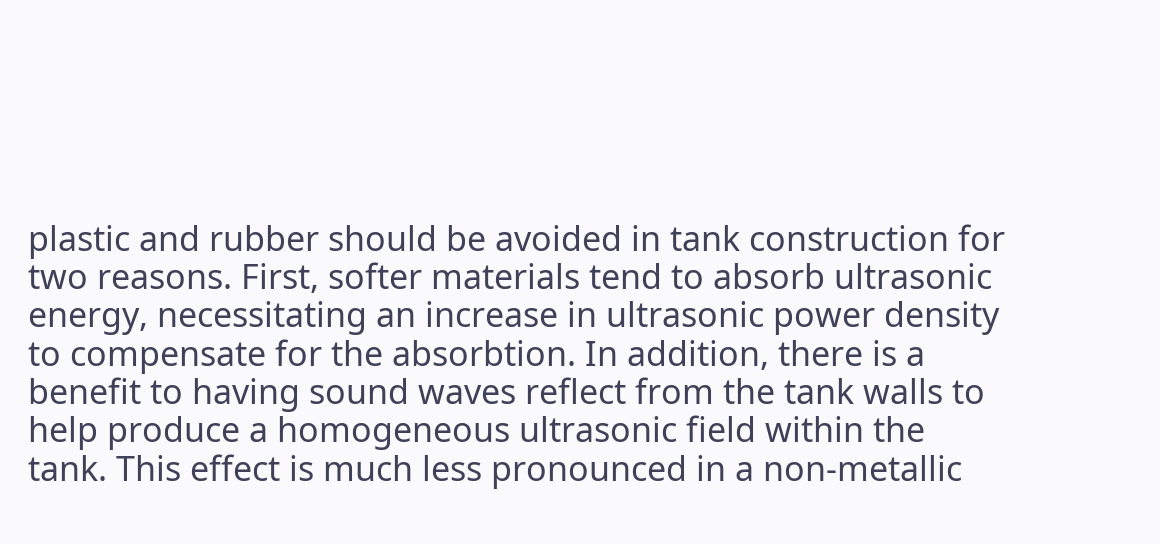plastic and rubber should be avoided in tank construction for two reasons. First, softer materials tend to absorb ultrasonic energy, necessitating an increase in ultrasonic power density to compensate for the absorbtion. In addition, there is a benefit to having sound waves reflect from the tank walls to help produce a homogeneous ultrasonic field within the tank. This effect is much less pronounced in a non-metallic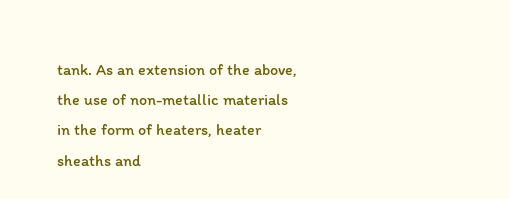tank. As an extension of the above, the use of non-metallic materials in the form of heaters, heater sheaths and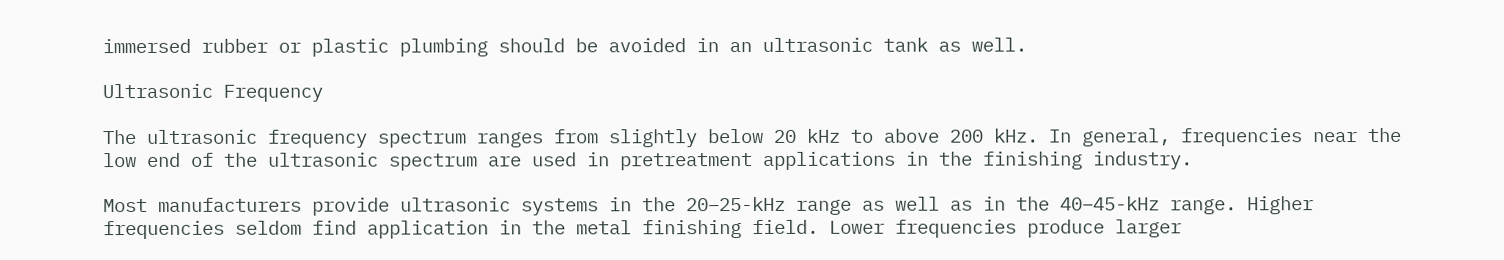immersed rubber or plastic plumbing should be avoided in an ultrasonic tank as well.

Ultrasonic Frequency

The ultrasonic frequency spectrum ranges from slightly below 20 kHz to above 200 kHz. In general, frequencies near the low end of the ultrasonic spectrum are used in pretreatment applications in the finishing industry.

Most manufacturers provide ultrasonic systems in the 20–25-kHz range as well as in the 40–45-kHz range. Higher frequencies seldom find application in the metal finishing field. Lower frequencies produce larger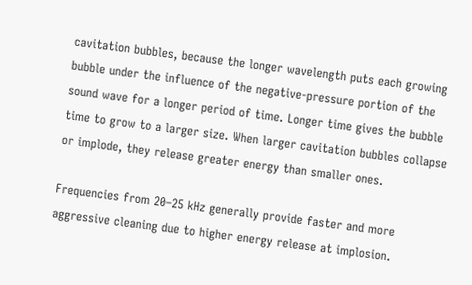cavitation bubbles, because the longer wavelength puts each growing bubble under the influence of the negative-pressure portion of the sound wave for a longer period of time. Longer time gives the bubble time to grow to a larger size. When larger cavitation bubbles collapse or implode, they release greater energy than smaller ones.

Frequencies from 20–25 kHz generally provide faster and more aggressive cleaning due to higher energy release at implosion.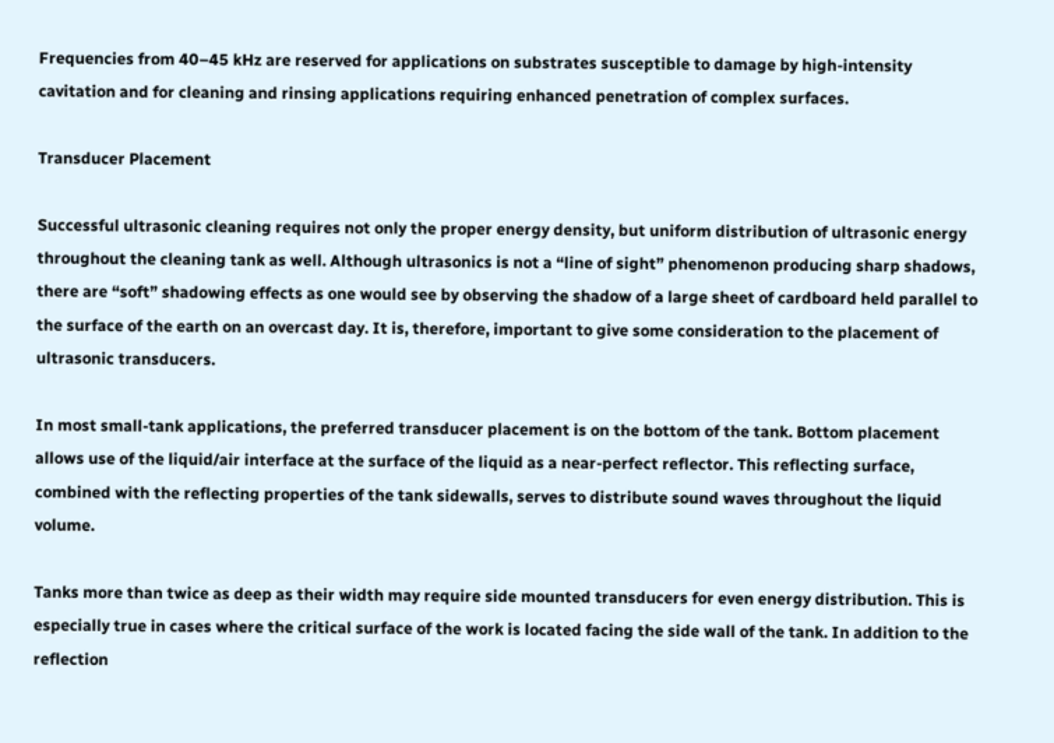Frequencies from 40–45 kHz are reserved for applications on substrates susceptible to damage by high-intensity cavitation and for cleaning and rinsing applications requiring enhanced penetration of complex surfaces.

Transducer Placement

Successful ultrasonic cleaning requires not only the proper energy density, but uniform distribution of ultrasonic energy throughout the cleaning tank as well. Although ultrasonics is not a “line of sight” phenomenon producing sharp shadows, there are “soft” shadowing effects as one would see by observing the shadow of a large sheet of cardboard held parallel to the surface of the earth on an overcast day. It is, therefore, important to give some consideration to the placement of ultrasonic transducers.

In most small-tank applications, the preferred transducer placement is on the bottom of the tank. Bottom placement allows use of the liquid/air interface at the surface of the liquid as a near-perfect reflector. This reflecting surface, combined with the reflecting properties of the tank sidewalls, serves to distribute sound waves throughout the liquid volume.

Tanks more than twice as deep as their width may require side mounted transducers for even energy distribution. This is especially true in cases where the critical surface of the work is located facing the side wall of the tank. In addition to the reflection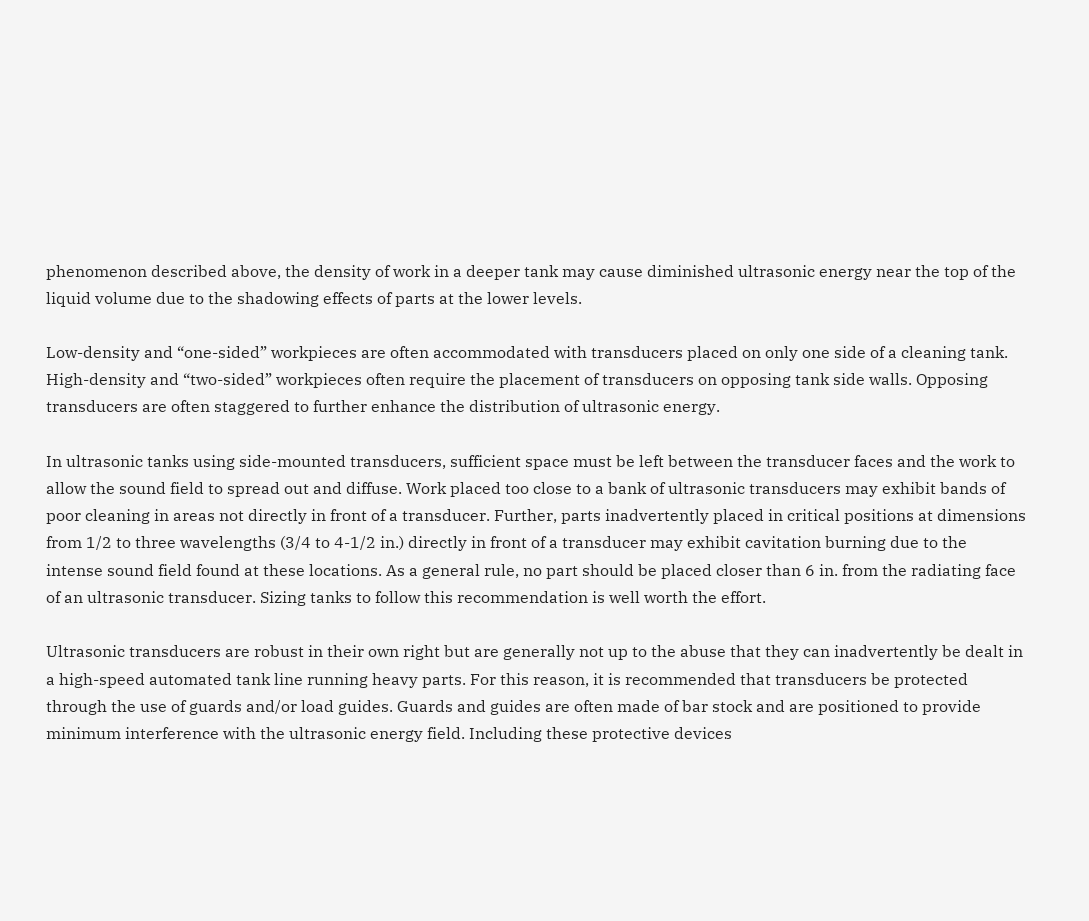phenomenon described above, the density of work in a deeper tank may cause diminished ultrasonic energy near the top of the liquid volume due to the shadowing effects of parts at the lower levels.

Low-density and “one-sided” workpieces are often accommodated with transducers placed on only one side of a cleaning tank. High-density and “two-sided” workpieces often require the placement of transducers on opposing tank side walls. Opposing transducers are often staggered to further enhance the distribution of ultrasonic energy.

In ultrasonic tanks using side-mounted transducers, sufficient space must be left between the transducer faces and the work to allow the sound field to spread out and diffuse. Work placed too close to a bank of ultrasonic transducers may exhibit bands of poor cleaning in areas not directly in front of a transducer. Further, parts inadvertently placed in critical positions at dimensions from 1/2 to three wavelengths (3/4 to 4-1/2 in.) directly in front of a transducer may exhibit cavitation burning due to the intense sound field found at these locations. As a general rule, no part should be placed closer than 6 in. from the radiating face of an ultrasonic transducer. Sizing tanks to follow this recommendation is well worth the effort.

Ultrasonic transducers are robust in their own right but are generally not up to the abuse that they can inadvertently be dealt in a high-speed automated tank line running heavy parts. For this reason, it is recommended that transducers be protected through the use of guards and/or load guides. Guards and guides are often made of bar stock and are positioned to provide minimum interference with the ultrasonic energy field. Including these protective devices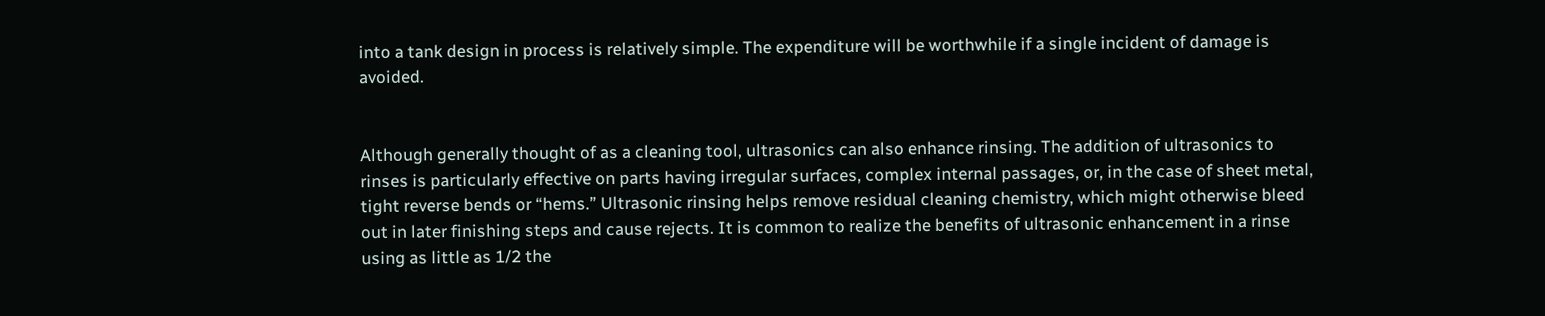into a tank design in process is relatively simple. The expenditure will be worthwhile if a single incident of damage is avoided.


Although generally thought of as a cleaning tool, ultrasonics can also enhance rinsing. The addition of ultrasonics to rinses is particularly effective on parts having irregular surfaces, complex internal passages, or, in the case of sheet metal, tight reverse bends or “hems.” Ultrasonic rinsing helps remove residual cleaning chemistry, which might otherwise bleed out in later finishing steps and cause rejects. It is common to realize the benefits of ultrasonic enhancement in a rinse using as little as 1/2 the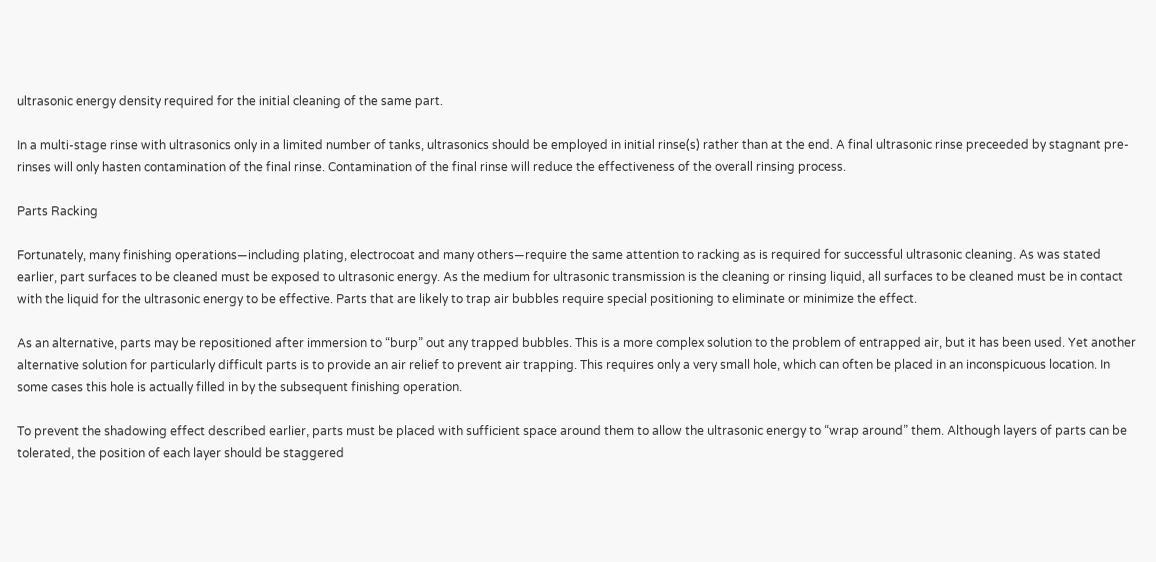ultrasonic energy density required for the initial cleaning of the same part.

In a multi-stage rinse with ultrasonics only in a limited number of tanks, ultrasonics should be employed in initial rinse(s) rather than at the end. A final ultrasonic rinse preceeded by stagnant pre-rinses will only hasten contamination of the final rinse. Contamination of the final rinse will reduce the effectiveness of the overall rinsing process.

Parts Racking

Fortunately, many finishing operations—including plating, electrocoat and many others—require the same attention to racking as is required for successful ultrasonic cleaning. As was stated earlier, part surfaces to be cleaned must be exposed to ultrasonic energy. As the medium for ultrasonic transmission is the cleaning or rinsing liquid, all surfaces to be cleaned must be in contact with the liquid for the ultrasonic energy to be effective. Parts that are likely to trap air bubbles require special positioning to eliminate or minimize the effect.

As an alternative, parts may be repositioned after immersion to “burp” out any trapped bubbles. This is a more complex solution to the problem of entrapped air, but it has been used. Yet another alternative solution for particularly difficult parts is to provide an air relief to prevent air trapping. This requires only a very small hole, which can often be placed in an inconspicuous location. In some cases this hole is actually filled in by the subsequent finishing operation.

To prevent the shadowing effect described earlier, parts must be placed with sufficient space around them to allow the ultrasonic energy to “wrap around” them. Although layers of parts can be tolerated, the position of each layer should be staggered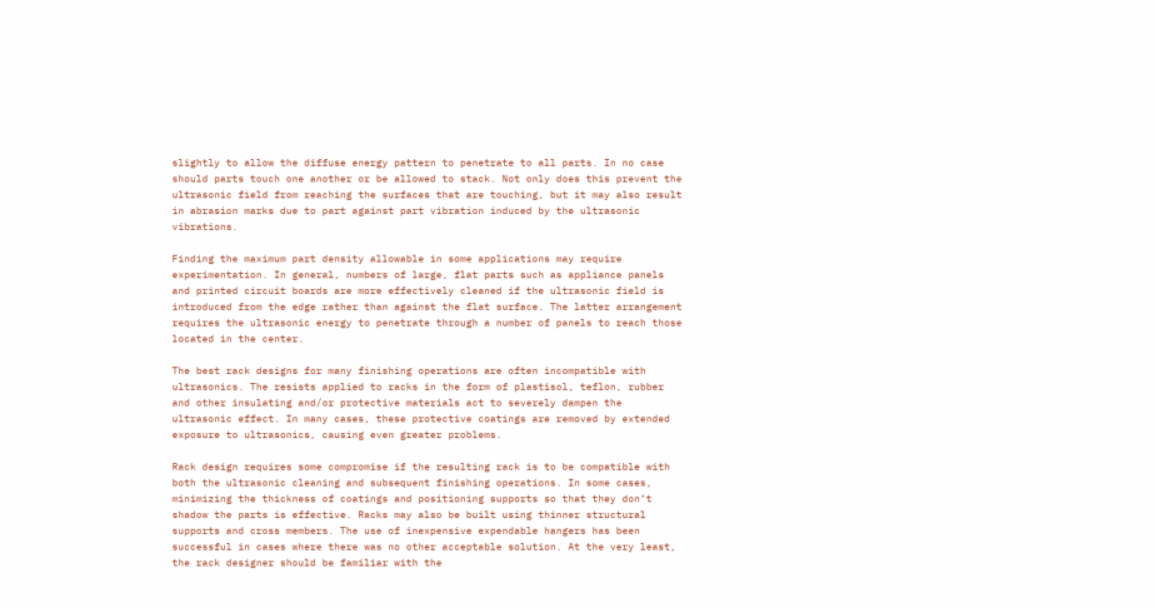slightly to allow the diffuse energy pattern to penetrate to all parts. In no case should parts touch one another or be allowed to stack. Not only does this prevent the ultrasonic field from reaching the surfaces that are touching, but it may also result in abrasion marks due to part against part vibration induced by the ultrasonic vibrations.

Finding the maximum part density allowable in some applications may require experimentation. In general, numbers of large, flat parts such as appliance panels and printed circuit boards are more effectively cleaned if the ultrasonic field is introduced from the edge rather than against the flat surface. The latter arrangement requires the ultrasonic energy to penetrate through a number of panels to reach those located in the center.

The best rack designs for many finishing operations are often incompatible with ultrasonics. The resists applied to racks in the form of plastisol, teflon, rubber and other insulating and/or protective materials act to severely dampen the ultrasonic effect. In many cases, these protective coatings are removed by extended exposure to ultrasonics, causing even greater problems.

Rack design requires some compromise if the resulting rack is to be compatible with both the ultrasonic cleaning and subsequent finishing operations. In some cases, minimizing the thickness of coatings and positioning supports so that they don’t shadow the parts is effective. Racks may also be built using thinner structural supports and cross members. The use of inexpensive expendable hangers has been successful in cases where there was no other acceptable solution. At the very least, the rack designer should be familiar with the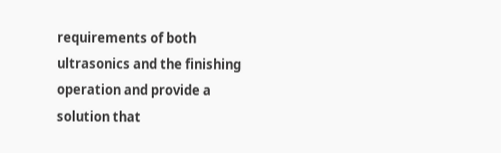requirements of both ultrasonics and the finishing operation and provide a solution that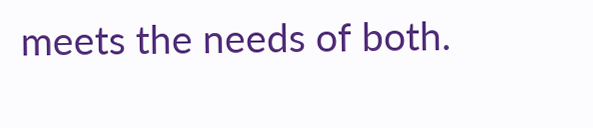meets the needs of both.